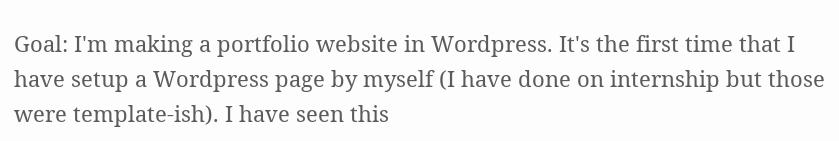Goal: I'm making a portfolio website in Wordpress. It's the first time that I have setup a Wordpress page by myself (I have done on internship but those were template-ish). I have seen this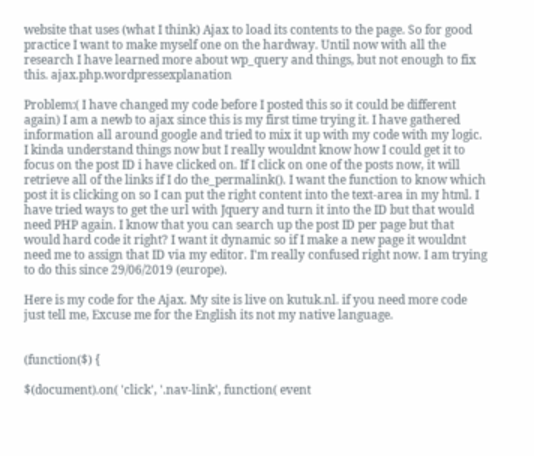website that uses (what I think) Ajax to load its contents to the page. So for good practice I want to make myself one on the hardway. Until now with all the research I have learned more about wp_query and things, but not enough to fix this. ajax.php.wordpressexplanation

Problem:( I have changed my code before I posted this so it could be different again) I am a newb to ajax since this is my first time trying it. I have gathered information all around google and tried to mix it up with my code with my logic. I kinda understand things now but I really wouldnt know how I could get it to focus on the post ID i have clicked on. If I click on one of the posts now, it will retrieve all of the links if I do the_permalink(). I want the function to know which post it is clicking on so I can put the right content into the text-area in my html. I have tried ways to get the url with Jquery and turn it into the ID but that would need PHP again. I know that you can search up the post ID per page but that would hard code it right? I want it dynamic so if I make a new page it wouldnt need me to assign that ID via my editor. I'm really confused right now. I am trying to do this since 29/06/2019 (europe).

Here is my code for the Ajax. My site is live on kutuk.nl. if you need more code just tell me, Excuse me for the English its not my native language.


(function($) {

$(document).on( 'click', '.nav-link', function( event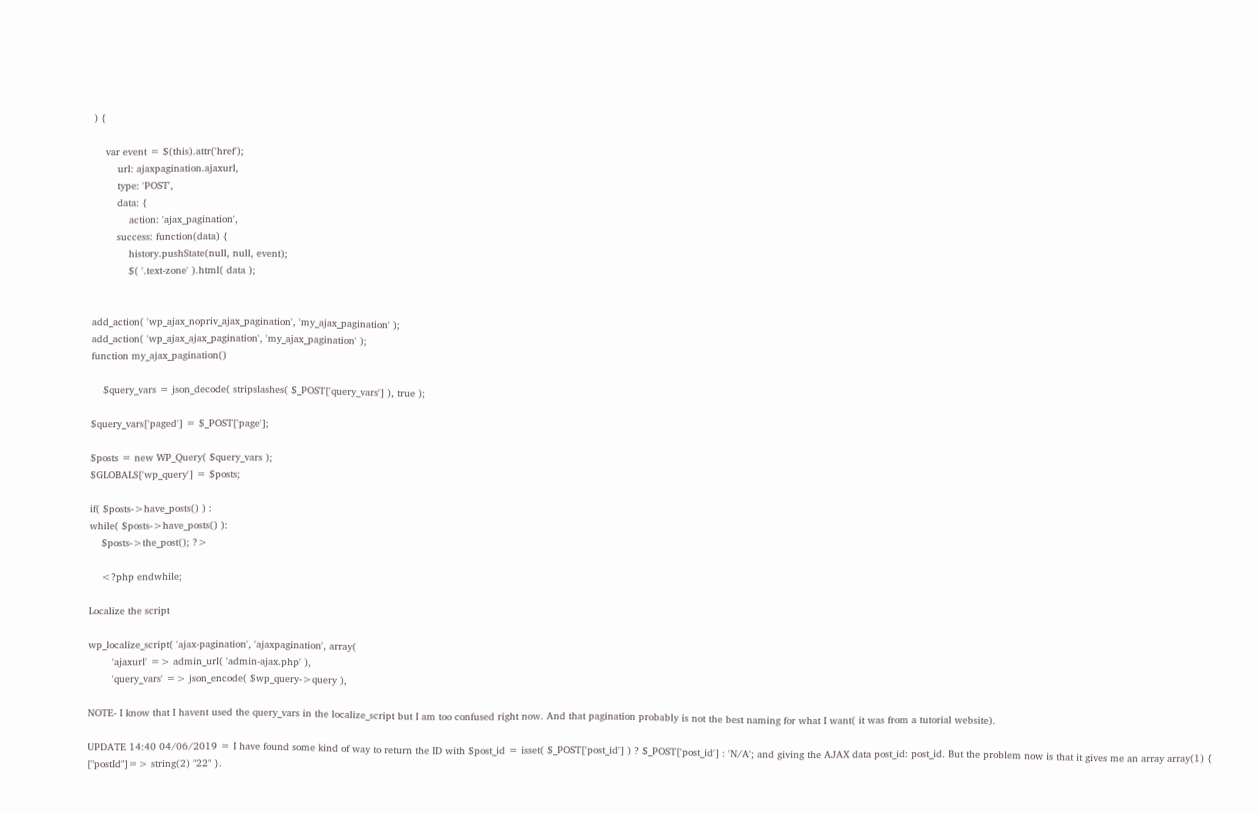) {

    var event = $(this).attr('href');
        url: ajaxpagination.ajaxurl,
        type: 'POST',
        data: {
            action: 'ajax_pagination',
        success: function(data) {
            history.pushState(null, null, event);
            $( '.text-zone' ).html( data );


add_action( 'wp_ajax_nopriv_ajax_pagination', 'my_ajax_pagination' );
add_action( 'wp_ajax_ajax_pagination', 'my_ajax_pagination' );
function my_ajax_pagination()

    $query_vars = json_decode( stripslashes( $_POST['query_vars'] ), true );

$query_vars['paged'] = $_POST['page'];

$posts = new WP_Query( $query_vars );
$GLOBALS['wp_query'] = $posts;

if( $posts->have_posts() ) :
while( $posts->have_posts() ):
    $posts->the_post(); ?>

    <?php endwhile;

Localize the script

wp_localize_script( 'ajax-pagination', 'ajaxpagination', array(
        'ajaxurl' => admin_url( 'admin-ajax.php' ),
        'query_vars' => json_encode( $wp_query->query ),

NOTE- I know that I havent used the query_vars in the localize_script but I am too confused right now. And that pagination probably is not the best naming for what I want( it was from a tutorial website).

UPDATE 14:40 04/06/2019 = I have found some kind of way to return the ID with $post_id = isset( $_POST['post_id'] ) ? $_POST['post_id'] : 'N/A'; and giving the AJAX data post_id: post_id. But the problem now is that it gives me an array array(1) { ["postId"]=> string(2) "22" }.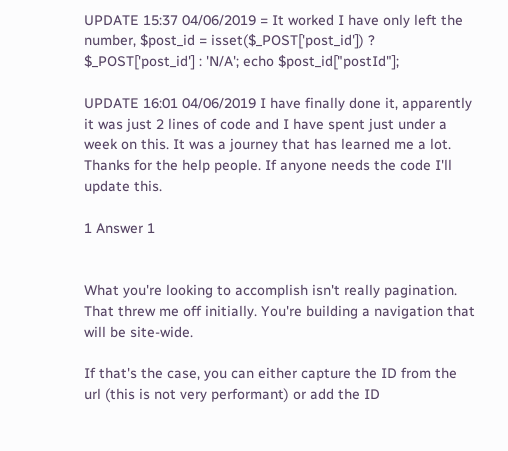UPDATE 15:37 04/06/2019 = It worked I have only left the number, $post_id = isset($_POST['post_id']) ? $_POST['post_id'] : 'N/A'; echo $post_id["postId"];

UPDATE 16:01 04/06/2019 I have finally done it, apparently it was just 2 lines of code and I have spent just under a week on this. It was a journey that has learned me a lot. Thanks for the help people. If anyone needs the code I'll update this.

1 Answer 1


What you're looking to accomplish isn't really pagination. That threw me off initially. You're building a navigation that will be site-wide.

If that's the case, you can either capture the ID from the url (this is not very performant) or add the ID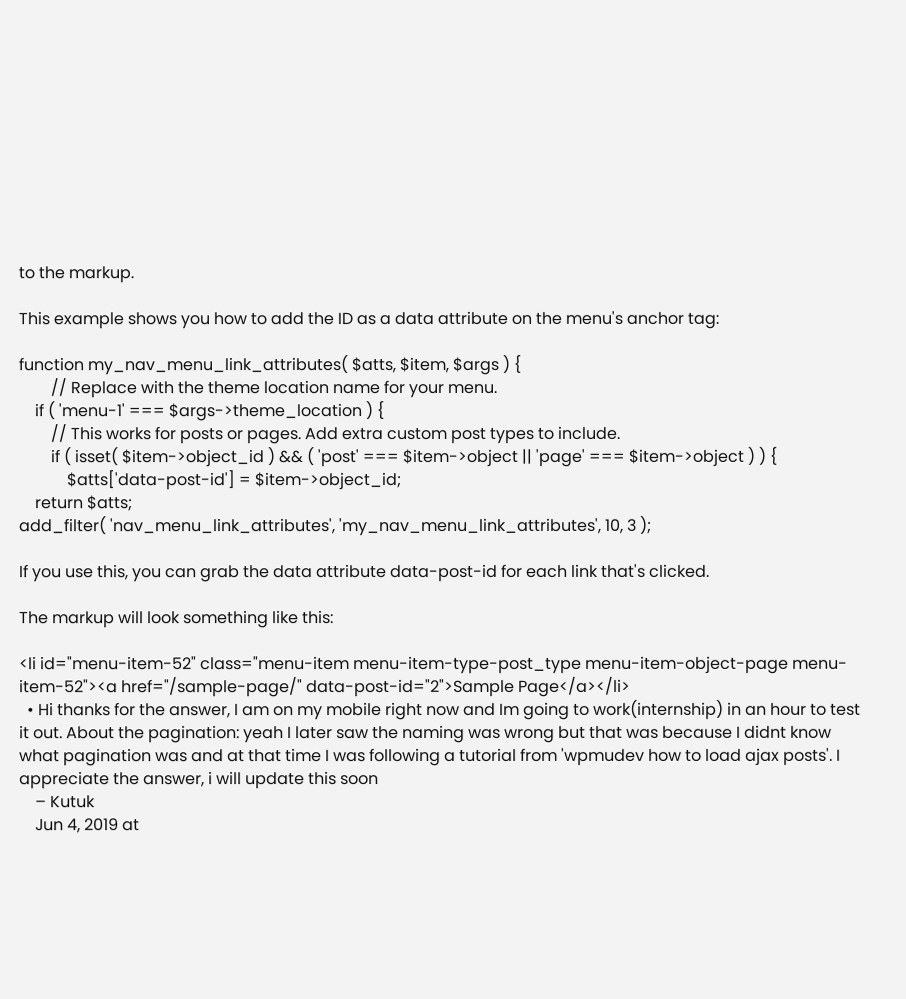to the markup.

This example shows you how to add the ID as a data attribute on the menu's anchor tag:

function my_nav_menu_link_attributes( $atts, $item, $args ) {
        // Replace with the theme location name for your menu.
    if ( 'menu-1' === $args->theme_location ) {
        // This works for posts or pages. Add extra custom post types to include.
        if ( isset( $item->object_id ) && ( 'post' === $item->object || 'page' === $item->object ) ) {
            $atts['data-post-id'] = $item->object_id;
    return $atts;
add_filter( 'nav_menu_link_attributes', 'my_nav_menu_link_attributes', 10, 3 );

If you use this, you can grab the data attribute data-post-id for each link that's clicked.

The markup will look something like this:

<li id="menu-item-52" class="menu-item menu-item-type-post_type menu-item-object-page menu-item-52"><a href="/sample-page/" data-post-id="2">Sample Page</a></li>
  • Hi thanks for the answer, I am on my mobile right now and Im going to work(internship) in an hour to test it out. About the pagination: yeah I later saw the naming was wrong but that was because I didnt know what pagination was and at that time I was following a tutorial from 'wpmudev how to load ajax posts'. I appreciate the answer, i will update this soon
    – Kutuk
    Jun 4, 2019 at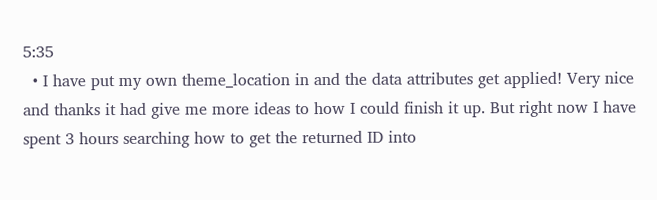5:35
  • I have put my own theme_location in and the data attributes get applied! Very nice and thanks it had give me more ideas to how I could finish it up. But right now I have spent 3 hours searching how to get the returned ID into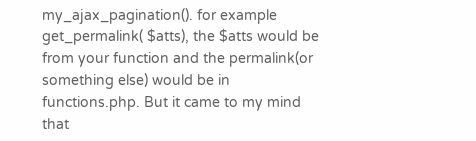my_ajax_pagination(). for example get_permalink( $atts), the $atts would be from your function and the permalink(or something else) would be in functions.php. But it came to my mind that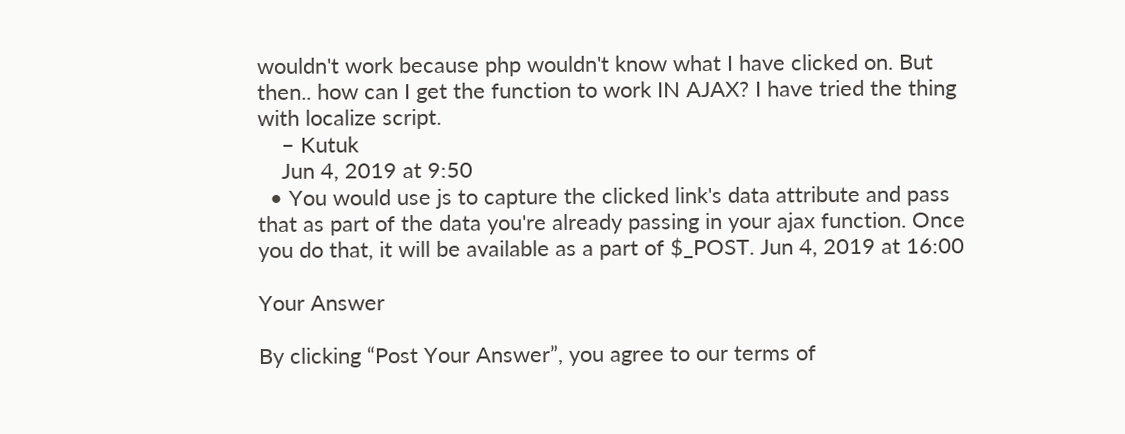wouldn't work because php wouldn't know what I have clicked on. But then.. how can I get the function to work IN AJAX? I have tried the thing with localize script.
    – Kutuk
    Jun 4, 2019 at 9:50
  • You would use js to capture the clicked link's data attribute and pass that as part of the data you're already passing in your ajax function. Once you do that, it will be available as a part of $_POST. Jun 4, 2019 at 16:00

Your Answer

By clicking “Post Your Answer”, you agree to our terms of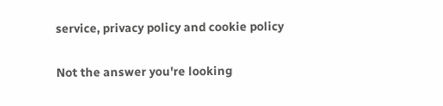service, privacy policy and cookie policy

Not the answer you're looking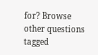for? Browse other questions tagged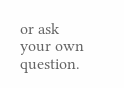or ask your own question.